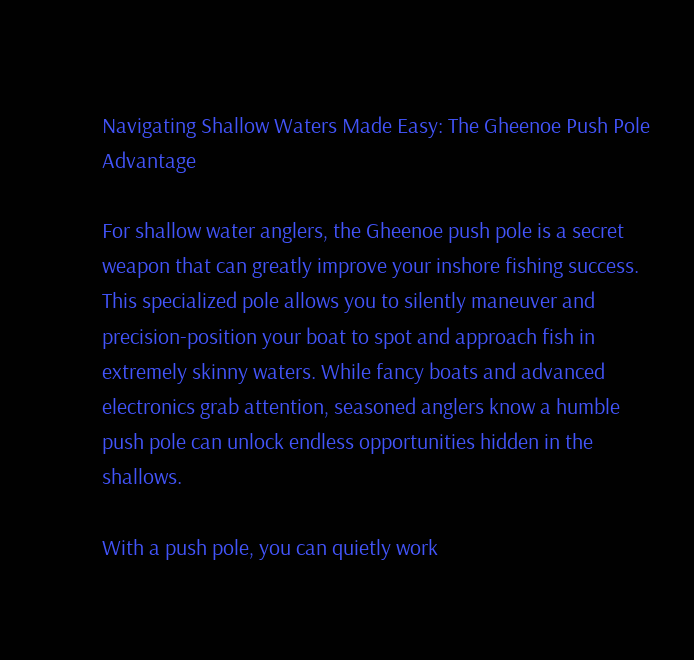Navigating Shallow Waters Made Easy: The Gheenoe Push Pole Advantage

For shallow water anglers, the Gheenoe push pole is a secret weapon that can greatly improve your inshore fishing success. This specialized pole allows you to silently maneuver and precision-position your boat to spot and approach fish in extremely skinny waters. While fancy boats and advanced electronics grab attention, seasoned anglers know a humble push pole can unlock endless opportunities hidden in the shallows.

With a push pole, you can quietly work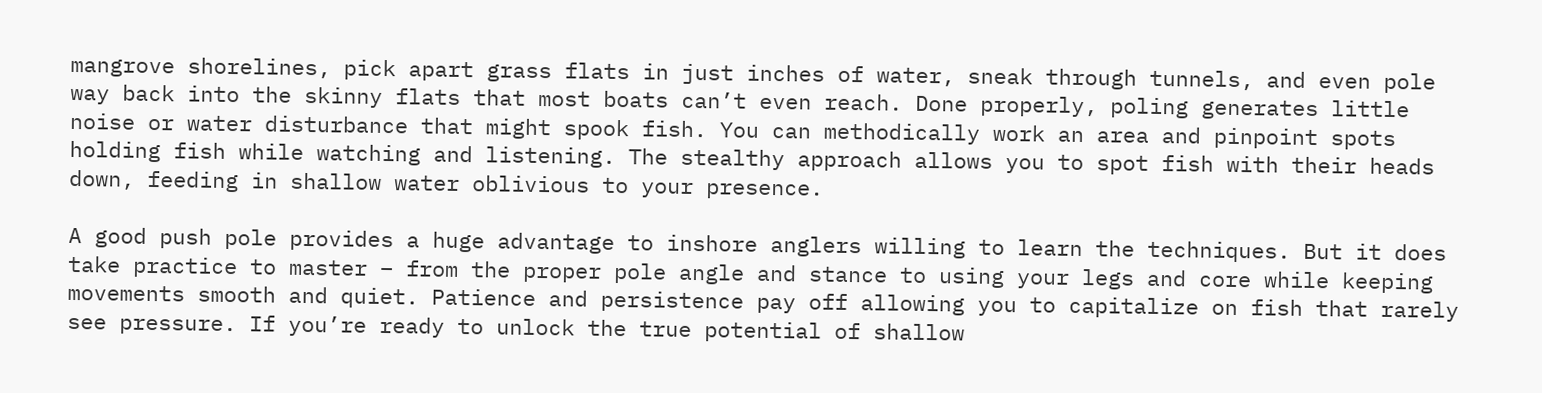mangrove shorelines, pick apart grass flats in just inches of water, sneak through tunnels, and even pole way back into the skinny flats that most boats can’t even reach. Done properly, poling generates little noise or water disturbance that might spook fish. You can methodically work an area and pinpoint spots holding fish while watching and listening. The stealthy approach allows you to spot fish with their heads down, feeding in shallow water oblivious to your presence.

A good push pole provides a huge advantage to inshore anglers willing to learn the techniques. But it does take practice to master – from the proper pole angle and stance to using your legs and core while keeping movements smooth and quiet. Patience and persistence pay off allowing you to capitalize on fish that rarely see pressure. If you’re ready to unlock the true potential of shallow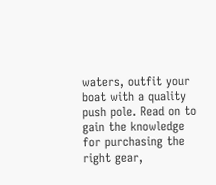waters, outfit your boat with a quality push pole. Read on to gain the knowledge for purchasing the right gear,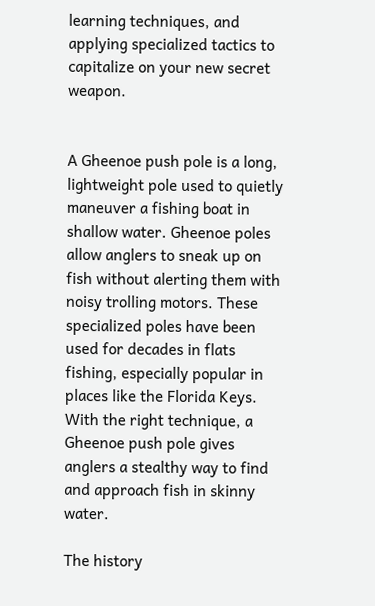learning techniques, and applying specialized tactics to capitalize on your new secret weapon.


A Gheenoe push pole is a long, lightweight pole used to quietly maneuver a fishing boat in shallow water. Gheenoe poles allow anglers to sneak up on fish without alerting them with noisy trolling motors. These specialized poles have been used for decades in flats fishing, especially popular in places like the Florida Keys. With the right technique, a Gheenoe push pole gives anglers a stealthy way to find and approach fish in skinny water.

The history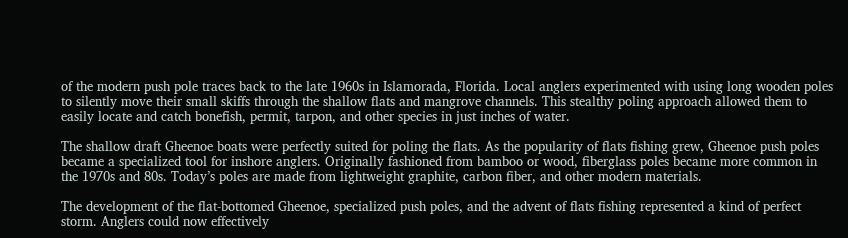of the modern push pole traces back to the late 1960s in Islamorada, Florida. Local anglers experimented with using long wooden poles to silently move their small skiffs through the shallow flats and mangrove channels. This stealthy poling approach allowed them to easily locate and catch bonefish, permit, tarpon, and other species in just inches of water.

The shallow draft Gheenoe boats were perfectly suited for poling the flats. As the popularity of flats fishing grew, Gheenoe push poles became a specialized tool for inshore anglers. Originally fashioned from bamboo or wood, fiberglass poles became more common in the 1970s and 80s. Today’s poles are made from lightweight graphite, carbon fiber, and other modern materials.

The development of the flat-bottomed Gheenoe, specialized push poles, and the advent of flats fishing represented a kind of perfect storm. Anglers could now effectively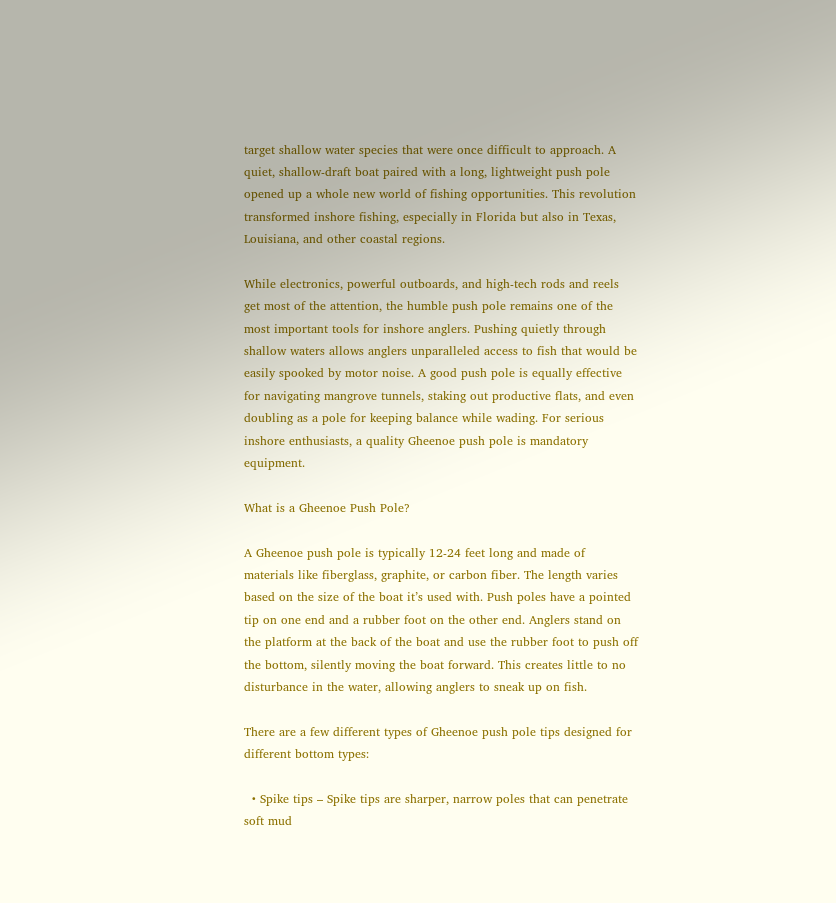target shallow water species that were once difficult to approach. A quiet, shallow-draft boat paired with a long, lightweight push pole opened up a whole new world of fishing opportunities. This revolution transformed inshore fishing, especially in Florida but also in Texas, Louisiana, and other coastal regions.

While electronics, powerful outboards, and high-tech rods and reels get most of the attention, the humble push pole remains one of the most important tools for inshore anglers. Pushing quietly through shallow waters allows anglers unparalleled access to fish that would be easily spooked by motor noise. A good push pole is equally effective for navigating mangrove tunnels, staking out productive flats, and even doubling as a pole for keeping balance while wading. For serious inshore enthusiasts, a quality Gheenoe push pole is mandatory equipment.

What is a Gheenoe Push Pole?

A Gheenoe push pole is typically 12-24 feet long and made of materials like fiberglass, graphite, or carbon fiber. The length varies based on the size of the boat it’s used with. Push poles have a pointed tip on one end and a rubber foot on the other end. Anglers stand on the platform at the back of the boat and use the rubber foot to push off the bottom, silently moving the boat forward. This creates little to no disturbance in the water, allowing anglers to sneak up on fish.

There are a few different types of Gheenoe push pole tips designed for different bottom types:

  • Spike tips – Spike tips are sharper, narrow poles that can penetrate soft mud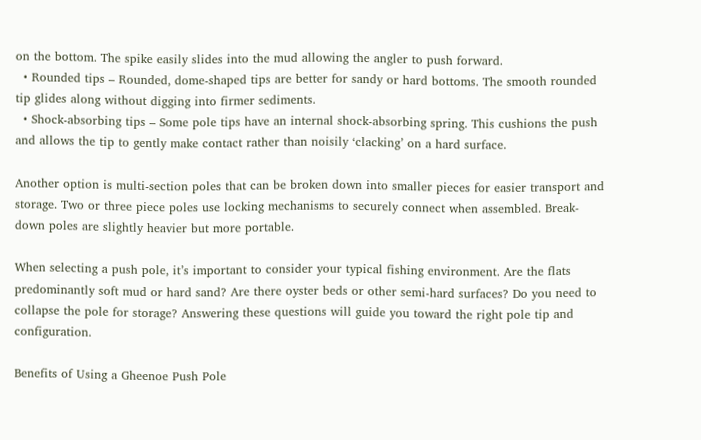on the bottom. The spike easily slides into the mud allowing the angler to push forward.
  • Rounded tips – Rounded, dome-shaped tips are better for sandy or hard bottoms. The smooth rounded tip glides along without digging into firmer sediments.
  • Shock-absorbing tips – Some pole tips have an internal shock-absorbing spring. This cushions the push and allows the tip to gently make contact rather than noisily ‘clacking’ on a hard surface.

Another option is multi-section poles that can be broken down into smaller pieces for easier transport and storage. Two or three piece poles use locking mechanisms to securely connect when assembled. Break-down poles are slightly heavier but more portable.

When selecting a push pole, it’s important to consider your typical fishing environment. Are the flats predominantly soft mud or hard sand? Are there oyster beds or other semi-hard surfaces? Do you need to collapse the pole for storage? Answering these questions will guide you toward the right pole tip and configuration.

Benefits of Using a Gheenoe Push Pole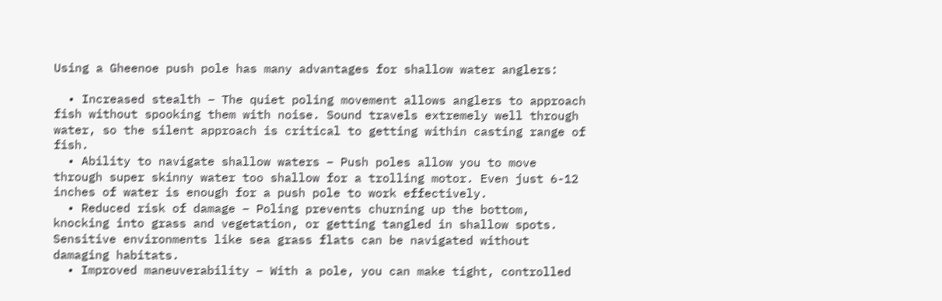Using a Gheenoe push pole has many advantages for shallow water anglers:

  • Increased stealth – The quiet poling movement allows anglers to approach fish without spooking them with noise. Sound travels extremely well through water, so the silent approach is critical to getting within casting range of fish.
  • Ability to navigate shallow waters – Push poles allow you to move through super skinny water too shallow for a trolling motor. Even just 6-12 inches of water is enough for a push pole to work effectively.
  • Reduced risk of damage – Poling prevents churning up the bottom, knocking into grass and vegetation, or getting tangled in shallow spots. Sensitive environments like sea grass flats can be navigated without damaging habitats.
  • Improved maneuverability – With a pole, you can make tight, controlled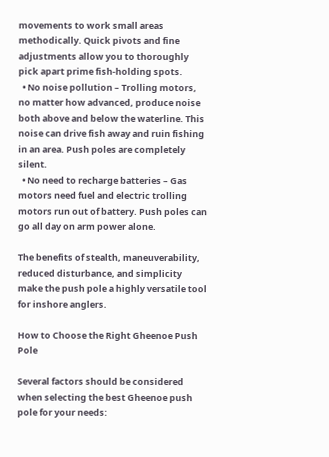movements to work small areas methodically. Quick pivots and fine adjustments allow you to thoroughly pick apart prime fish-holding spots.
  • No noise pollution – Trolling motors, no matter how advanced, produce noise both above and below the waterline. This noise can drive fish away and ruin fishing in an area. Push poles are completely silent.
  • No need to recharge batteries – Gas motors need fuel and electric trolling motors run out of battery. Push poles can go all day on arm power alone.

The benefits of stealth, maneuverability, reduced disturbance, and simplicity make the push pole a highly versatile tool for inshore anglers.

How to Choose the Right Gheenoe Push Pole

Several factors should be considered when selecting the best Gheenoe push pole for your needs: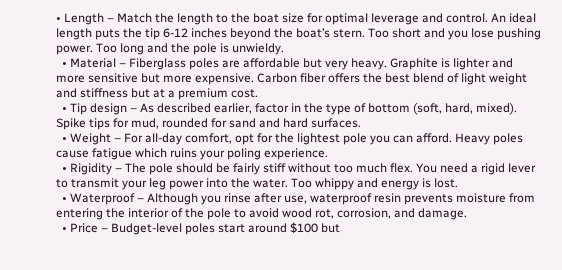• Length – Match the length to the boat size for optimal leverage and control. An ideal length puts the tip 6-12 inches beyond the boat’s stern. Too short and you lose pushing power. Too long and the pole is unwieldy.
  • Material – Fiberglass poles are affordable but very heavy. Graphite is lighter and more sensitive but more expensive. Carbon fiber offers the best blend of light weight and stiffness but at a premium cost.
  • Tip design – As described earlier, factor in the type of bottom (soft, hard, mixed). Spike tips for mud, rounded for sand and hard surfaces.
  • Weight – For all-day comfort, opt for the lightest pole you can afford. Heavy poles cause fatigue which ruins your poling experience.
  • Rigidity – The pole should be fairly stiff without too much flex. You need a rigid lever to transmit your leg power into the water. Too whippy and energy is lost.
  • Waterproof – Although you rinse after use, waterproof resin prevents moisture from entering the interior of the pole to avoid wood rot, corrosion, and damage.
  • Price – Budget-level poles start around $100 but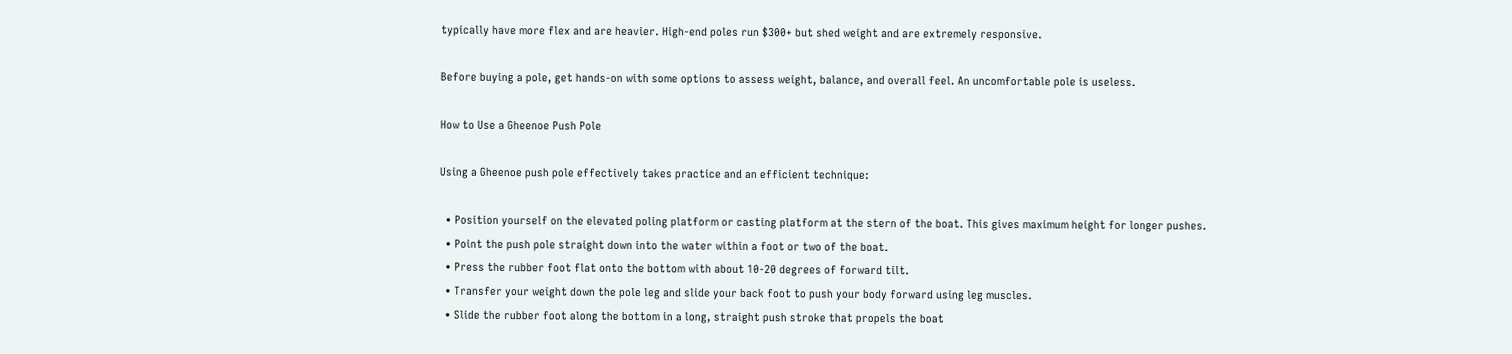typically have more flex and are heavier. High-end poles run $300+ but shed weight and are extremely responsive.

Before buying a pole, get hands-on with some options to assess weight, balance, and overall feel. An uncomfortable pole is useless.

How to Use a Gheenoe Push Pole

Using a Gheenoe push pole effectively takes practice and an efficient technique:

  • Position yourself on the elevated poling platform or casting platform at the stern of the boat. This gives maximum height for longer pushes.
  • Point the push pole straight down into the water within a foot or two of the boat.
  • Press the rubber foot flat onto the bottom with about 10-20 degrees of forward tilt.
  • Transfer your weight down the pole leg and slide your back foot to push your body forward using leg muscles.
  • Slide the rubber foot along the bottom in a long, straight push stroke that propels the boat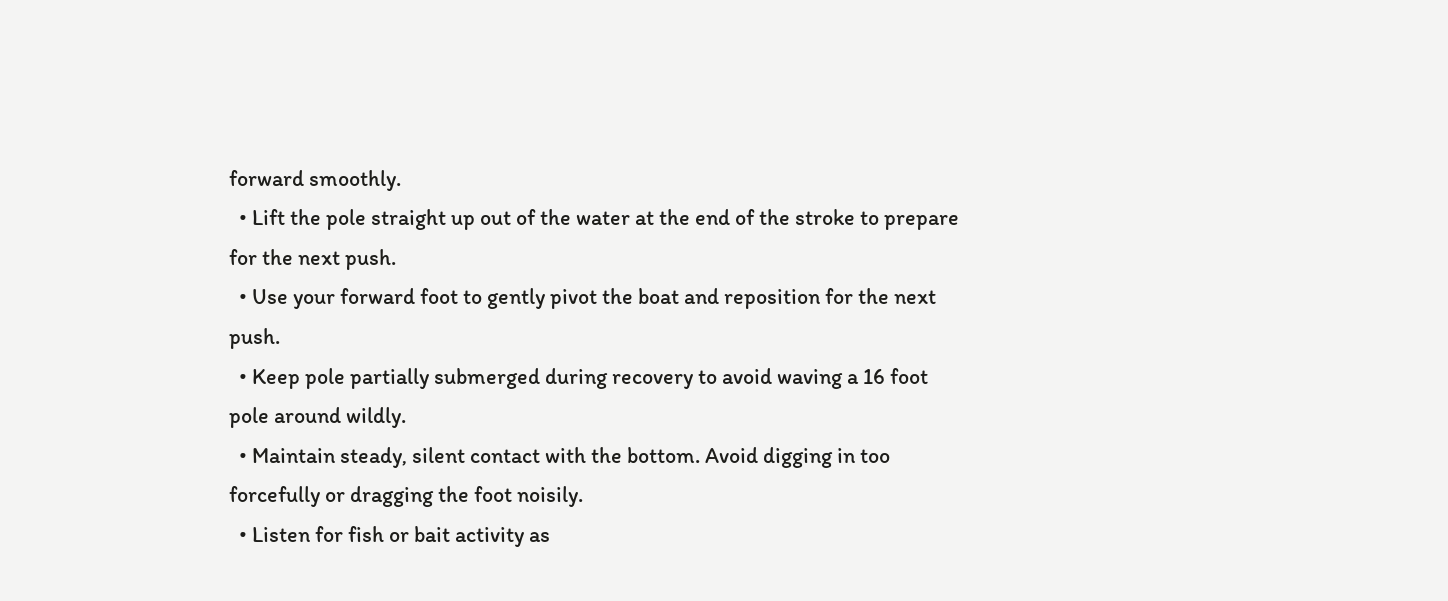forward smoothly.
  • Lift the pole straight up out of the water at the end of the stroke to prepare for the next push.
  • Use your forward foot to gently pivot the boat and reposition for the next push.
  • Keep pole partially submerged during recovery to avoid waving a 16 foot pole around wildly.
  • Maintain steady, silent contact with the bottom. Avoid digging in too forcefully or dragging the foot noisily.
  • Listen for fish or bait activity as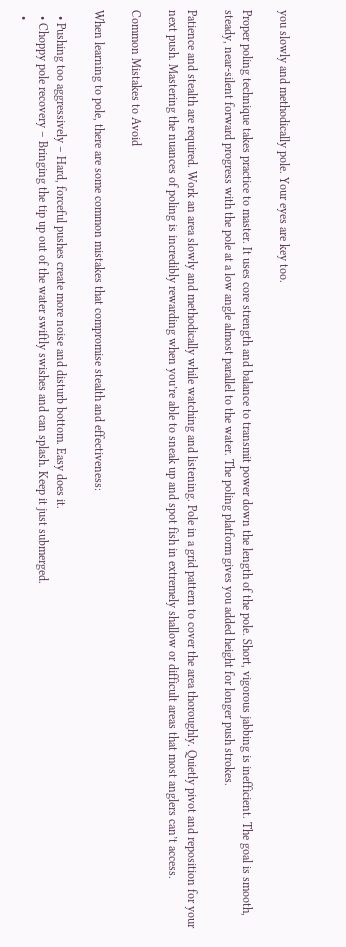you slowly and methodically pole. Your eyes are key too.

Proper poling technique takes practice to master. It uses core strength and balance to transmit power down the length of the pole. Short, vigorous jabbing is inefficient. The goal is smooth, steady, near-silent forward progress with the pole at a low angle almost parallel to the water. The poling platform gives you added height for longer push strokes.

Patience and stealth are required. Work an area slowly and methodically while watching and listening. Pole in a grid pattern to cover the area thoroughly. Quietly pivot and reposition for your next push. Mastering the nuances of poling is incredibly rewarding when you’re able to sneak up and spot fish in extremely shallow or difficult areas that most anglers can’t access.

Common Mistakes to Avoid

When learning to pole, there are some common mistakes that compromise stealth and effectiveness:

  • Pushing too aggressively – Hard, forceful pushes create more noise and disturb bottom. Easy does it.
  • Choppy pole recovery – Bringing the tip up out of the water swiftly swishes and can splash. Keep it just submerged.
  •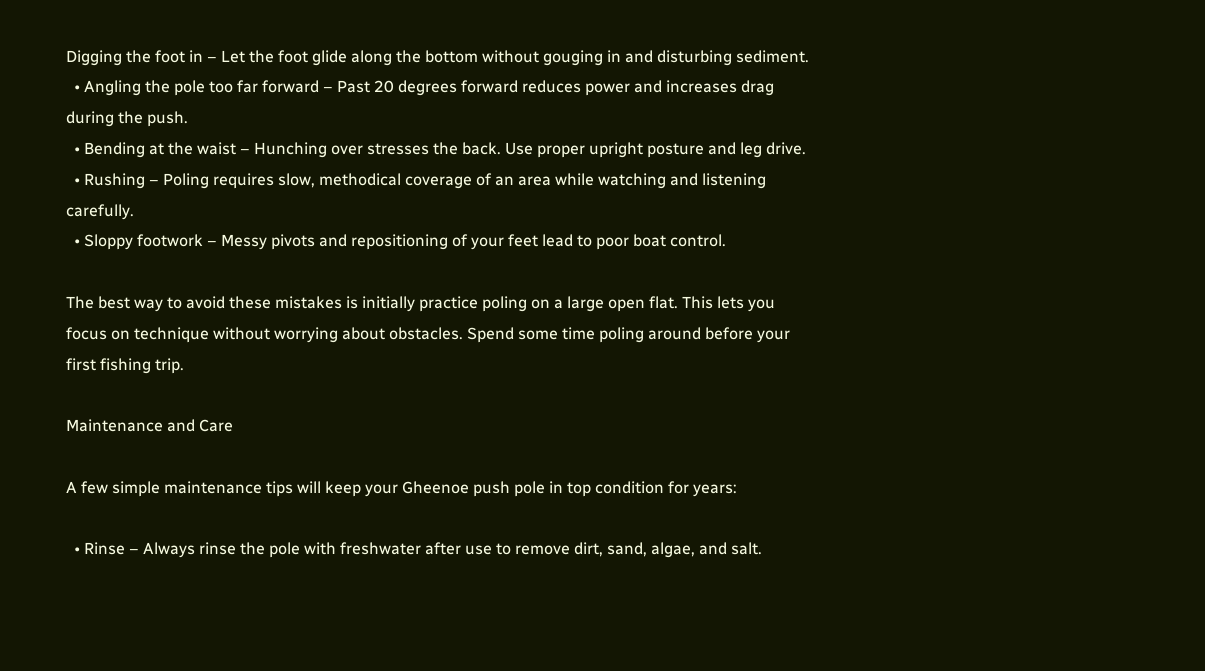Digging the foot in – Let the foot glide along the bottom without gouging in and disturbing sediment.
  • Angling the pole too far forward – Past 20 degrees forward reduces power and increases drag during the push.
  • Bending at the waist – Hunching over stresses the back. Use proper upright posture and leg drive.
  • Rushing – Poling requires slow, methodical coverage of an area while watching and listening carefully.
  • Sloppy footwork – Messy pivots and repositioning of your feet lead to poor boat control.

The best way to avoid these mistakes is initially practice poling on a large open flat. This lets you focus on technique without worrying about obstacles. Spend some time poling around before your first fishing trip.

Maintenance and Care

A few simple maintenance tips will keep your Gheenoe push pole in top condition for years:

  • Rinse – Always rinse the pole with freshwater after use to remove dirt, sand, algae, and salt.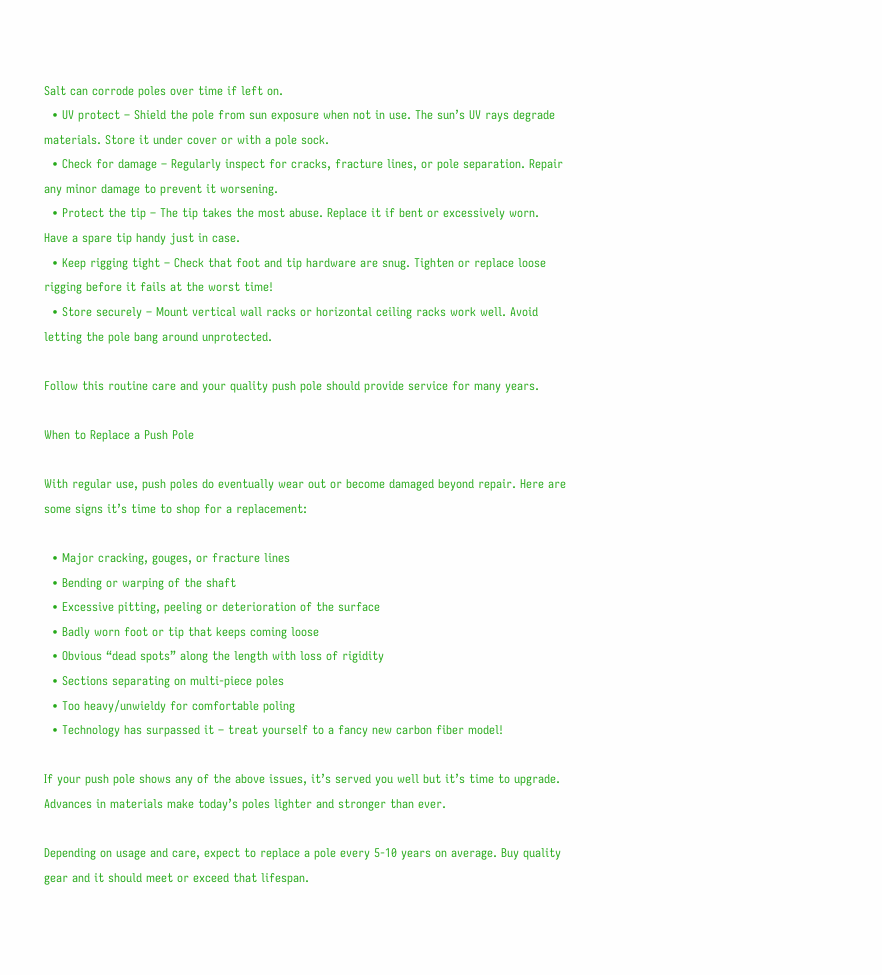Salt can corrode poles over time if left on.
  • UV protect – Shield the pole from sun exposure when not in use. The sun’s UV rays degrade materials. Store it under cover or with a pole sock.
  • Check for damage – Regularly inspect for cracks, fracture lines, or pole separation. Repair any minor damage to prevent it worsening.
  • Protect the tip – The tip takes the most abuse. Replace it if bent or excessively worn. Have a spare tip handy just in case.
  • Keep rigging tight – Check that foot and tip hardware are snug. Tighten or replace loose rigging before it fails at the worst time!
  • Store securely – Mount vertical wall racks or horizontal ceiling racks work well. Avoid letting the pole bang around unprotected.

Follow this routine care and your quality push pole should provide service for many years.

When to Replace a Push Pole

With regular use, push poles do eventually wear out or become damaged beyond repair. Here are some signs it’s time to shop for a replacement:

  • Major cracking, gouges, or fracture lines
  • Bending or warping of the shaft
  • Excessive pitting, peeling or deterioration of the surface
  • Badly worn foot or tip that keeps coming loose
  • Obvious “dead spots” along the length with loss of rigidity
  • Sections separating on multi-piece poles
  • Too heavy/unwieldy for comfortable poling
  • Technology has surpassed it – treat yourself to a fancy new carbon fiber model!

If your push pole shows any of the above issues, it’s served you well but it’s time to upgrade. Advances in materials make today’s poles lighter and stronger than ever.

Depending on usage and care, expect to replace a pole every 5-10 years on average. Buy quality gear and it should meet or exceed that lifespan.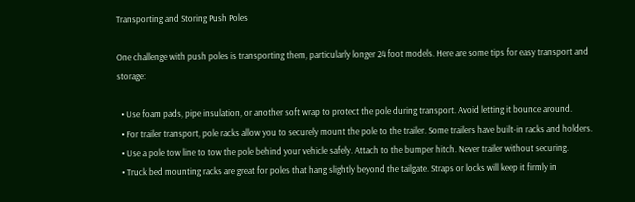Transporting and Storing Push Poles

One challenge with push poles is transporting them, particularly longer 24 foot models. Here are some tips for easy transport and storage:

  • Use foam pads, pipe insulation, or another soft wrap to protect the pole during transport. Avoid letting it bounce around.
  • For trailer transport, pole racks allow you to securely mount the pole to the trailer. Some trailers have built-in racks and holders.
  • Use a pole tow line to tow the pole behind your vehicle safely. Attach to the bumper hitch. Never trailer without securing.
  • Truck bed mounting racks are great for poles that hang slightly beyond the tailgate. Straps or locks will keep it firmly in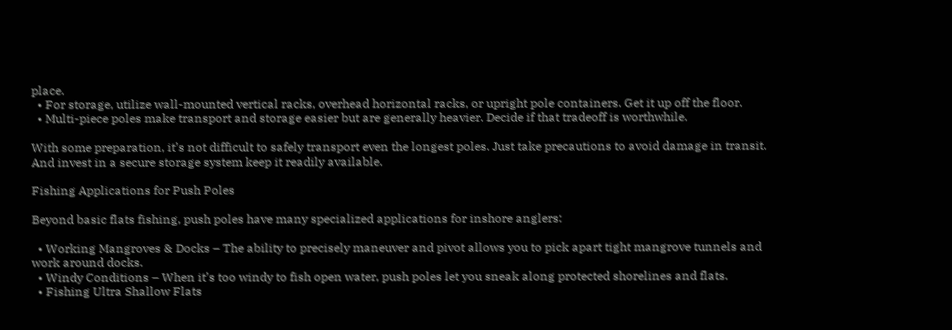place.
  • For storage, utilize wall-mounted vertical racks, overhead horizontal racks, or upright pole containers. Get it up off the floor.
  • Multi-piece poles make transport and storage easier but are generally heavier. Decide if that tradeoff is worthwhile.

With some preparation, it’s not difficult to safely transport even the longest poles. Just take precautions to avoid damage in transit. And invest in a secure storage system keep it readily available.

Fishing Applications for Push Poles

Beyond basic flats fishing, push poles have many specialized applications for inshore anglers:

  • Working Mangroves & Docks – The ability to precisely maneuver and pivot allows you to pick apart tight mangrove tunnels and work around docks.
  • Windy Conditions – When it’s too windy to fish open water, push poles let you sneak along protected shorelines and flats.
  • Fishing Ultra Shallow Flats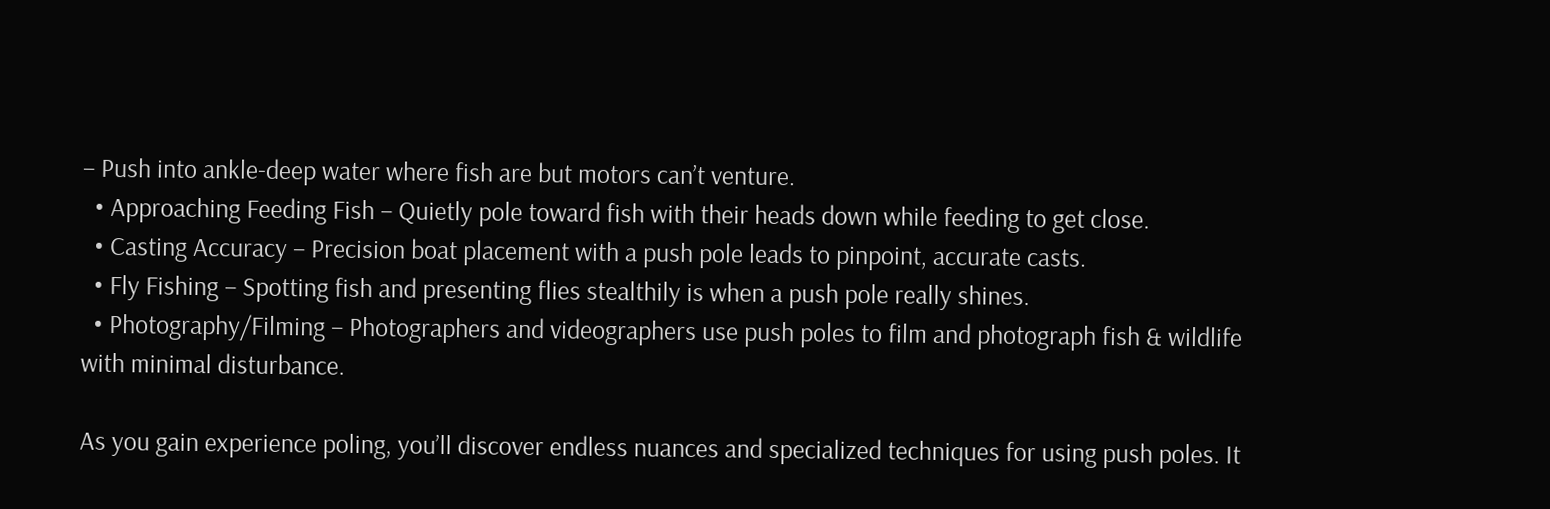– Push into ankle-deep water where fish are but motors can’t venture.
  • Approaching Feeding Fish – Quietly pole toward fish with their heads down while feeding to get close.
  • Casting Accuracy – Precision boat placement with a push pole leads to pinpoint, accurate casts.
  • Fly Fishing – Spotting fish and presenting flies stealthily is when a push pole really shines.
  • Photography/Filming – Photographers and videographers use push poles to film and photograph fish & wildlife with minimal disturbance.

As you gain experience poling, you’ll discover endless nuances and specialized techniques for using push poles. It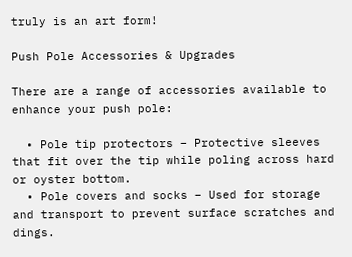truly is an art form!

Push Pole Accessories & Upgrades

There are a range of accessories available to enhance your push pole:

  • Pole tip protectors – Protective sleeves that fit over the tip while poling across hard or oyster bottom.
  • Pole covers and socks – Used for storage and transport to prevent surface scratches and dings.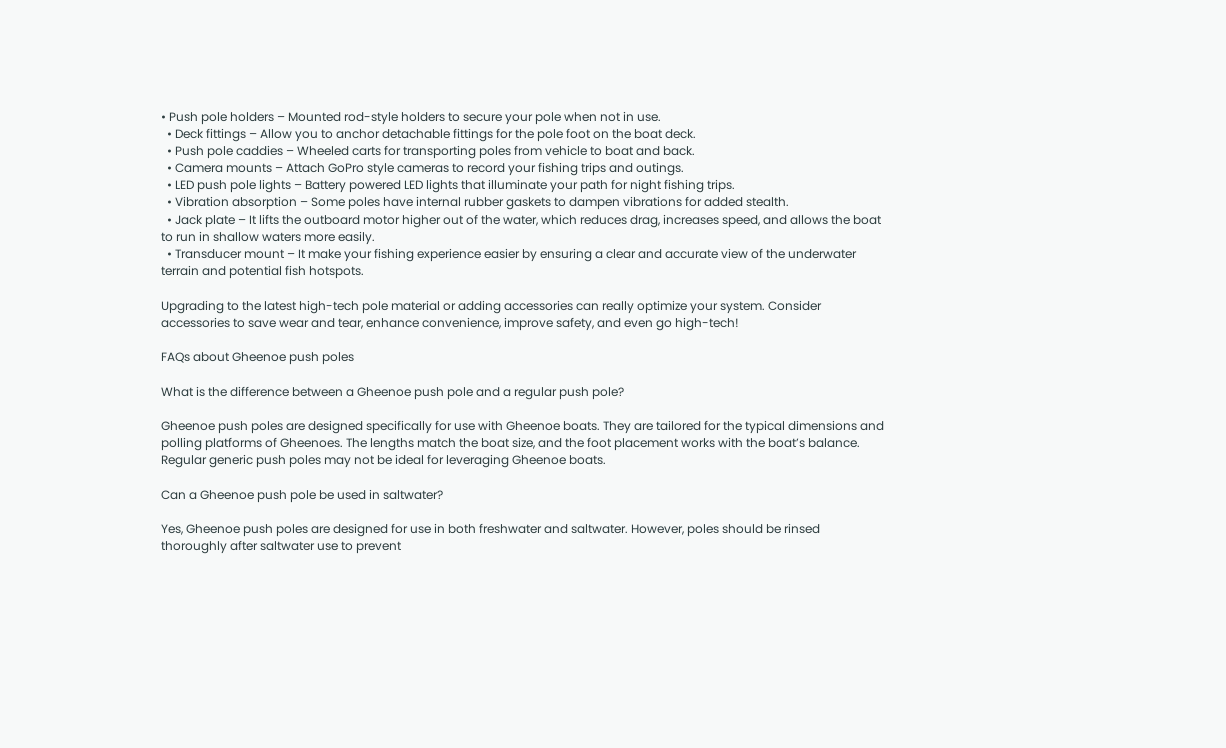• Push pole holders – Mounted rod-style holders to secure your pole when not in use.
  • Deck fittings – Allow you to anchor detachable fittings for the pole foot on the boat deck.
  • Push pole caddies – Wheeled carts for transporting poles from vehicle to boat and back.
  • Camera mounts – Attach GoPro style cameras to record your fishing trips and outings.
  • LED push pole lights – Battery powered LED lights that illuminate your path for night fishing trips.
  • Vibration absorption – Some poles have internal rubber gaskets to dampen vibrations for added stealth.
  • Jack plate – It lifts the outboard motor higher out of the water, which reduces drag, increases speed, and allows the boat to run in shallow waters more easily.
  • Transducer mount – It make your fishing experience easier by ensuring a clear and accurate view of the underwater terrain and potential fish hotspots.

Upgrading to the latest high-tech pole material or adding accessories can really optimize your system. Consider accessories to save wear and tear, enhance convenience, improve safety, and even go high-tech!

FAQs about Gheenoe push poles

What is the difference between a Gheenoe push pole and a regular push pole?

Gheenoe push poles are designed specifically for use with Gheenoe boats. They are tailored for the typical dimensions and polling platforms of Gheenoes. The lengths match the boat size, and the foot placement works with the boat’s balance. Regular generic push poles may not be ideal for leveraging Gheenoe boats.

Can a Gheenoe push pole be used in saltwater?

Yes, Gheenoe push poles are designed for use in both freshwater and saltwater. However, poles should be rinsed thoroughly after saltwater use to prevent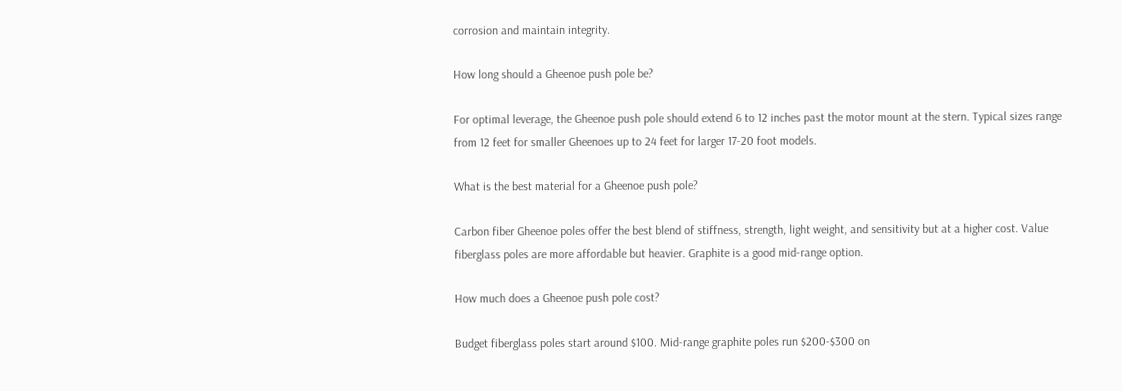corrosion and maintain integrity.

How long should a Gheenoe push pole be?

For optimal leverage, the Gheenoe push pole should extend 6 to 12 inches past the motor mount at the stern. Typical sizes range from 12 feet for smaller Gheenoes up to 24 feet for larger 17-20 foot models.

What is the best material for a Gheenoe push pole?

Carbon fiber Gheenoe poles offer the best blend of stiffness, strength, light weight, and sensitivity but at a higher cost. Value fiberglass poles are more affordable but heavier. Graphite is a good mid-range option.

How much does a Gheenoe push pole cost?

Budget fiberglass poles start around $100. Mid-range graphite poles run $200-$300 on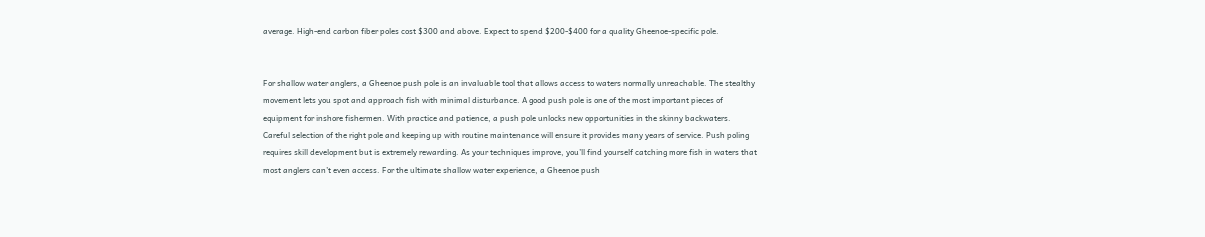average. High-end carbon fiber poles cost $300 and above. Expect to spend $200-$400 for a quality Gheenoe-specific pole.


For shallow water anglers, a Gheenoe push pole is an invaluable tool that allows access to waters normally unreachable. The stealthy movement lets you spot and approach fish with minimal disturbance. A good push pole is one of the most important pieces of equipment for inshore fishermen. With practice and patience, a push pole unlocks new opportunities in the skinny backwaters. Careful selection of the right pole and keeping up with routine maintenance will ensure it provides many years of service. Push poling requires skill development but is extremely rewarding. As your techniques improve, you’ll find yourself catching more fish in waters that most anglers can’t even access. For the ultimate shallow water experience, a Gheenoe push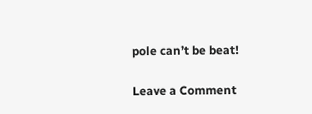pole can’t be beat!

Leave a Comment